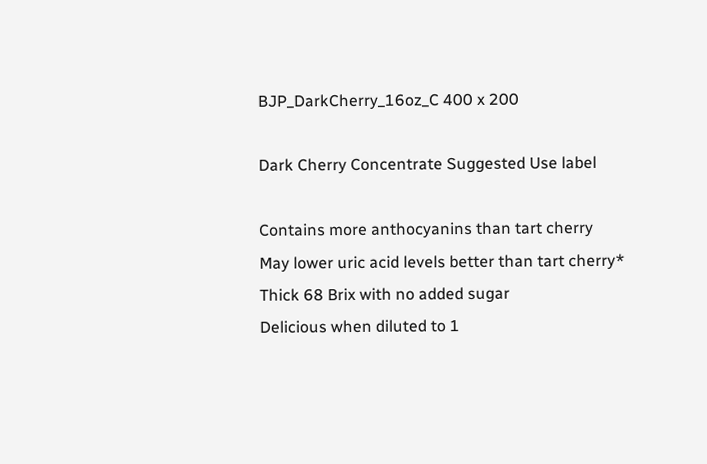BJP_DarkCherry_16oz_C 400 x 200

Dark Cherry Concentrate Suggested Use label

Contains more anthocyanins than tart cherry
May lower uric acid levels better than tart cherry*
Thick 68 Brix with no added sugar
Delicious when diluted to 1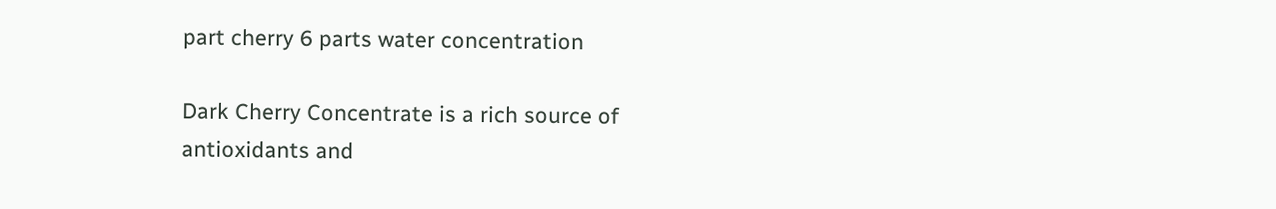part cherry 6 parts water concentration

Dark Cherry Concentrate is a rich source of antioxidants and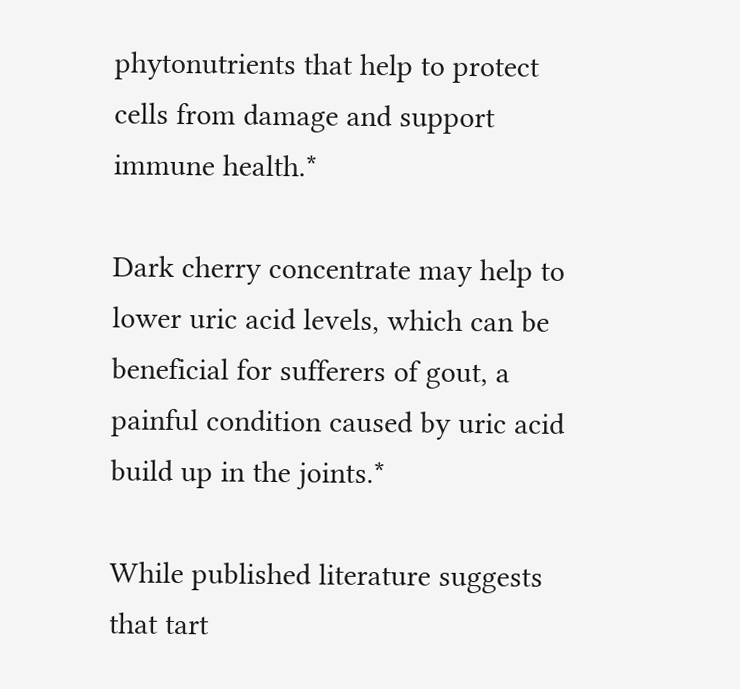phytonutrients that help to protect cells from damage and support immune health.*

Dark cherry concentrate may help to lower uric acid levels, which can be beneficial for sufferers of gout, a painful condition caused by uric acid build up in the joints.*

While published literature suggests that tart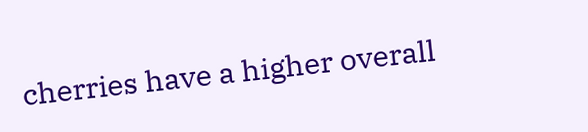cherries have a higher overall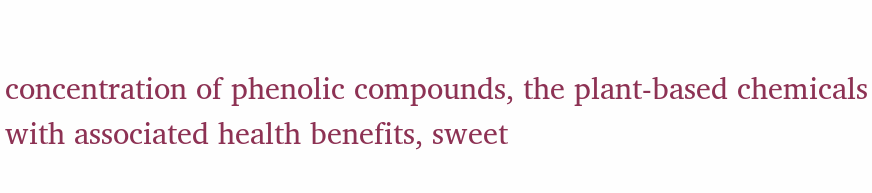concentration of phenolic compounds, the plant-based chemicals with associated health benefits, sweet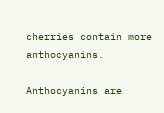cherries contain more anthocyanins.

Anthocyanins are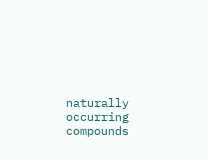naturally occurring compounds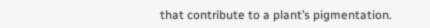that contribute to a plant’s pigmentation.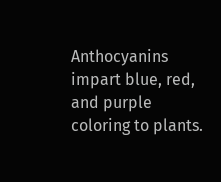Anthocyanins impart blue, red, and purple coloring to plants.